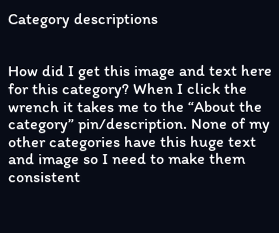Category descriptions


How did I get this image and text here for this category? When I click the wrench it takes me to the “About the category” pin/description. None of my other categories have this huge text and image so I need to make them consistent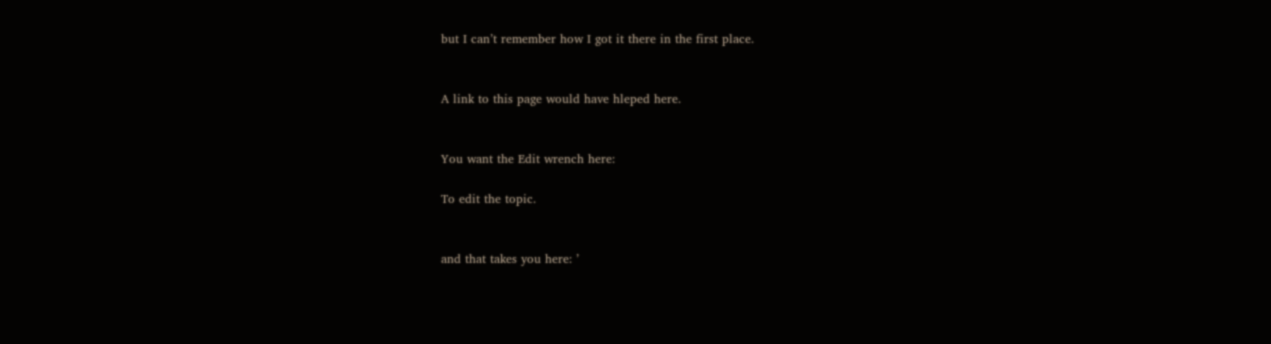but I can’t remember how I got it there in the first place.


A link to this page would have hleped here.


You want the Edit wrench here:

To edit the topic.


and that takes you here: ’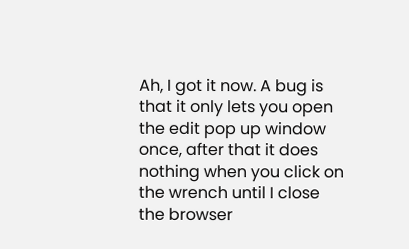Ah, I got it now. A bug is that it only lets you open the edit pop up window once, after that it does nothing when you click on the wrench until I close the browser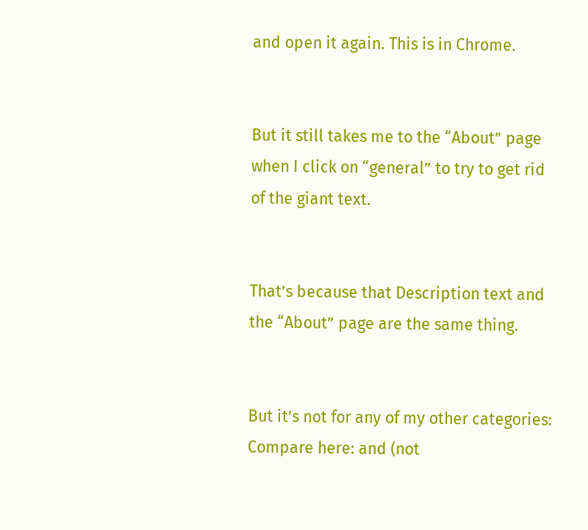and open it again. This is in Chrome.


But it still takes me to the “About” page when I click on “general” to try to get rid of the giant text.


That’s because that Description text and the “About” page are the same thing.


But it’s not for any of my other categories: Compare here: and (not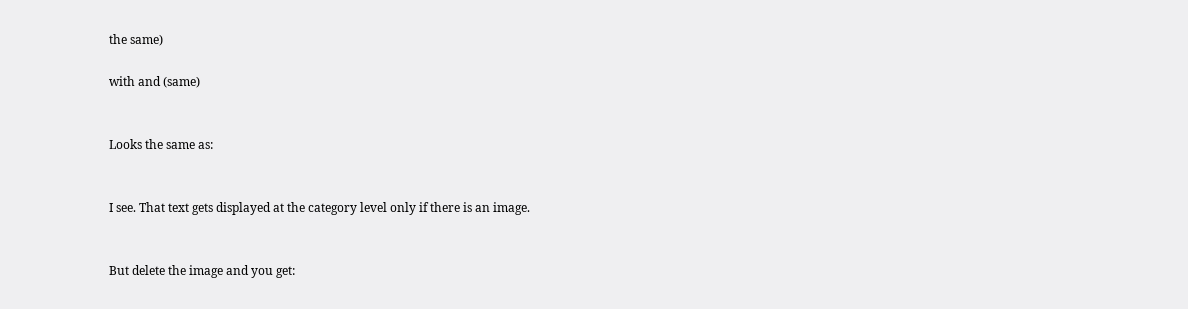the same)

with and (same)


Looks the same as:


I see. That text gets displayed at the category level only if there is an image.


But delete the image and you get: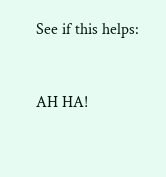See if this helps:


AH HA!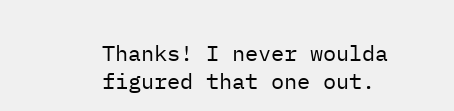Thanks! I never woulda figured that one out.